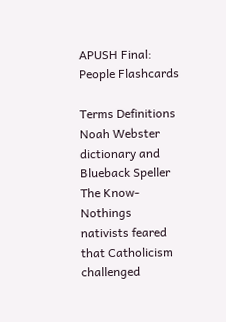APUSH Final: People Flashcards

Terms Definitions
Noah Webster
dictionary and Blueback Speller
The Know-Nothings
nativists feared that Catholicism challenged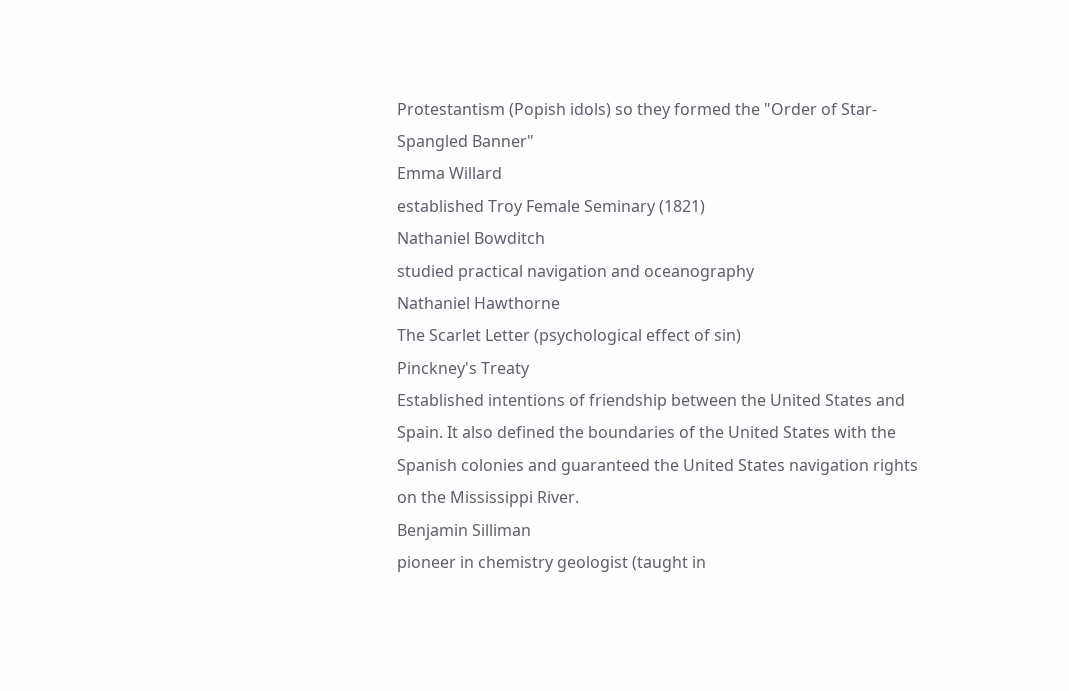Protestantism (Popish idols) so they formed the "Order of Star-Spangled Banner"
Emma Willard
established Troy Female Seminary (1821)
Nathaniel Bowditch
studied practical navigation and oceanography
Nathaniel Hawthorne
The Scarlet Letter (psychological effect of sin)
Pinckney's Treaty
Established intentions of friendship between the United States and Spain. It also defined the boundaries of the United States with the Spanish colonies and guaranteed the United States navigation rights on the Mississippi River.
Benjamin Silliman
pioneer in chemistry geologist (taught in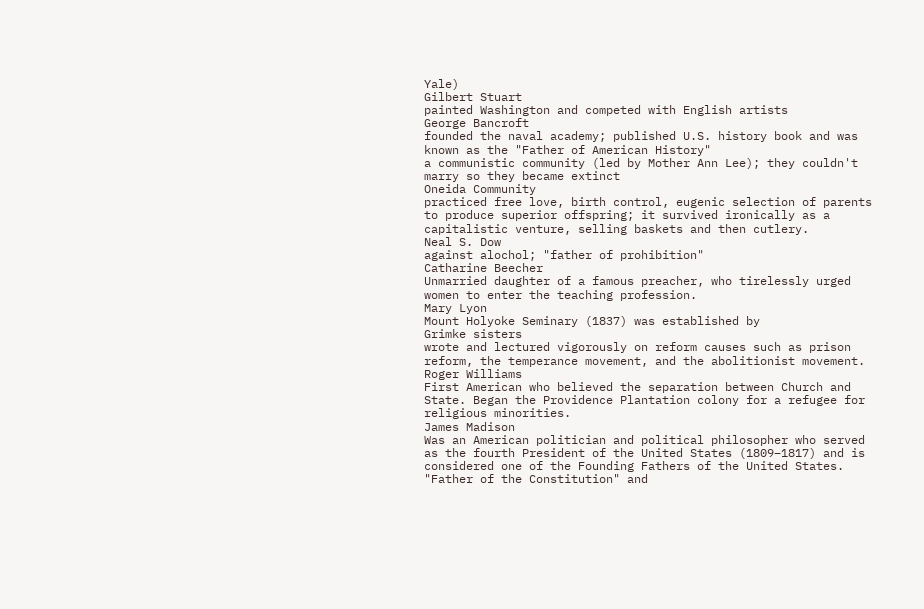Yale)
Gilbert Stuart
painted Washington and competed with English artists
George Bancroft
founded the naval academy; published U.S. history book and was known as the "Father of American History"
a communistic community (led by Mother Ann Lee); they couldn't marry so they became extinct
Oneida Community
practiced free love, birth control, eugenic selection of parents to produce superior offspring; it survived ironically as a capitalistic venture, selling baskets and then cutlery.
Neal S. Dow
against alochol; "father of prohibition"
Catharine Beecher
Unmarried daughter of a famous preacher, who tirelessly urged women to enter the teaching profession.
Mary Lyon
Mount Holyoke Seminary (1837) was established by
Grimke sisters
wrote and lectured vigorously on reform causes such as prison reform, the temperance movement, and the abolitionist movement.
Roger Williams
First American who believed the separation between Church and State. Began the Providence Plantation colony for a refugee for religious minorities.
James Madison
Was an American politician and political philosopher who served as the fourth President of the United States (1809–1817) and is considered one of the Founding Fathers of the United States. "Father of the Constitution" and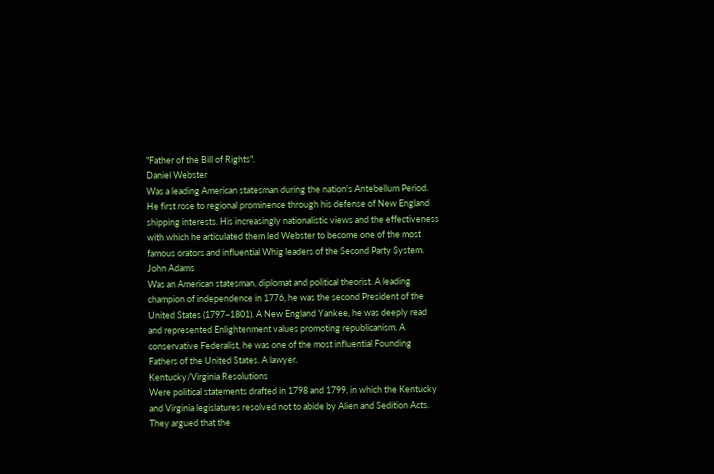"Father of the Bill of Rights".
Daniel Webster
Was a leading American statesman during the nation's Antebellum Period. He first rose to regional prominence through his defense of New England shipping interests. His increasingly nationalistic views and the effectiveness with which he articulated them led Webster to become one of the most famous orators and influential Whig leaders of the Second Party System.
John Adams
Was an American statesman, diplomat and political theorist. A leading champion of independence in 1776, he was the second President of the United States (1797–1801). A New England Yankee, he was deeply read and represented Enlightenment values promoting republicanism. A conservative Federalist, he was one of the most influential Founding Fathers of the United States. A lawyer.
Kentucky/Virginia Resolutions
Were political statements drafted in 1798 and 1799, in which the Kentucky and Virginia legislatures resolved not to abide by Alien and Sedition Acts. They argued that the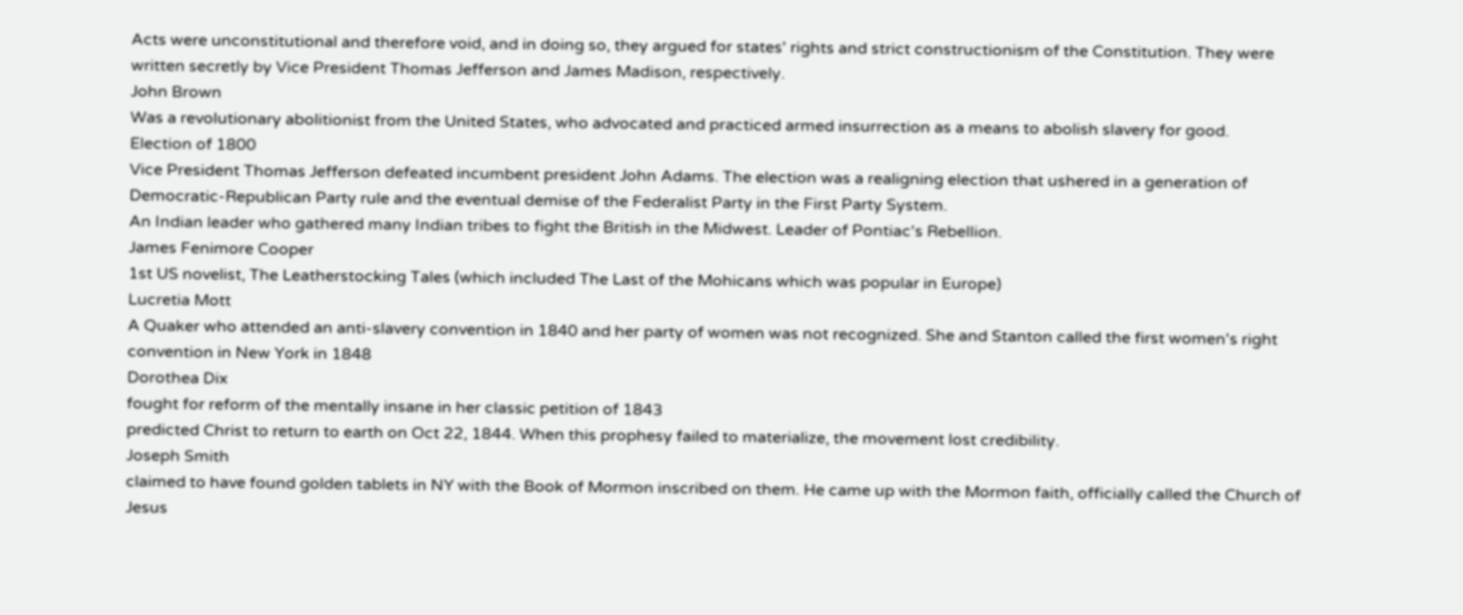Acts were unconstitutional and therefore void, and in doing so, they argued for states' rights and strict constructionism of the Constitution. They were written secretly by Vice President Thomas Jefferson and James Madison, respectively.
John Brown
Was a revolutionary abolitionist from the United States, who advocated and practiced armed insurrection as a means to abolish slavery for good.
Election of 1800
Vice President Thomas Jefferson defeated incumbent president John Adams. The election was a realigning election that ushered in a generation of Democratic-Republican Party rule and the eventual demise of the Federalist Party in the First Party System.
An Indian leader who gathered many Indian tribes to fight the British in the Midwest. Leader of Pontiac's Rebellion.
James Fenimore Cooper
1st US novelist, The Leatherstocking Tales (which included The Last of the Mohicans which was popular in Europe)
Lucretia Mott
A Quaker who attended an anti-slavery convention in 1840 and her party of women was not recognized. She and Stanton called the first women's right convention in New York in 1848
Dorothea Dix
fought for reform of the mentally insane in her classic petition of 1843
predicted Christ to return to earth on Oct 22, 1844. When this prophesy failed to materialize, the movement lost credibility.
Joseph Smith
claimed to have found golden tablets in NY with the Book of Mormon inscribed on them. He came up with the Mormon faith, officially called the Church of Jesus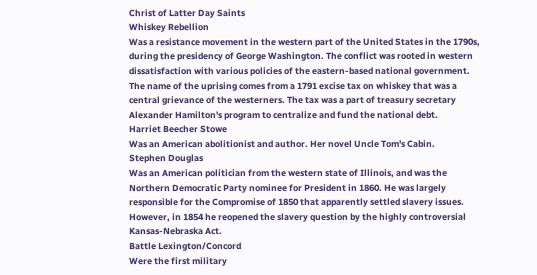Christ of Latter Day Saints
Whiskey Rebellion
Was a resistance movement in the western part of the United States in the 1790s, during the presidency of George Washington. The conflict was rooted in western dissatisfaction with various policies of the eastern-based national government. The name of the uprising comes from a 1791 excise tax on whiskey that was a central grievance of the westerners. The tax was a part of treasury secretary Alexander Hamilton's program to centralize and fund the national debt.
Harriet Beecher Stowe
Was an American abolitionist and author. Her novel Uncle Tom's Cabin.
Stephen Douglas
Was an American politician from the western state of Illinois, and was the Northern Democratic Party nominee for President in 1860. He was largely responsible for the Compromise of 1850 that apparently settled slavery issues. However, in 1854 he reopened the slavery question by the highly controversial Kansas-Nebraska Act.
Battle Lexington/Concord
Were the first military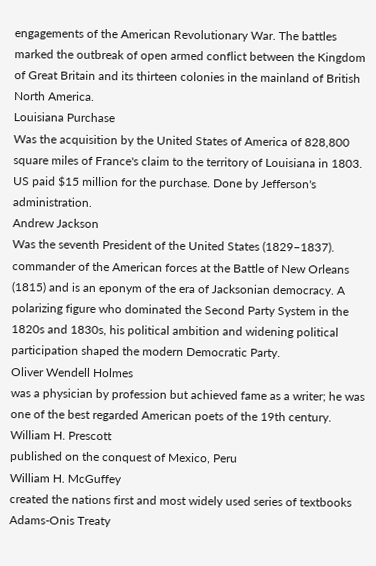engagements of the American Revolutionary War. The battles marked the outbreak of open armed conflict between the Kingdom of Great Britain and its thirteen colonies in the mainland of British North America.
Louisiana Purchase
Was the acquisition by the United States of America of 828,800 square miles of France's claim to the territory of Louisiana in 1803. US paid $15 million for the purchase. Done by Jefferson's administration.
Andrew Jackson
Was the seventh President of the United States (1829–1837). commander of the American forces at the Battle of New Orleans (1815) and is an eponym of the era of Jacksonian democracy. A polarizing figure who dominated the Second Party System in the 1820s and 1830s, his political ambition and widening political participation shaped the modern Democratic Party.
Oliver Wendell Holmes
was a physician by profession but achieved fame as a writer; he was one of the best regarded American poets of the 19th century.
William H. Prescott
published on the conquest of Mexico, Peru
William H. McGuffey
created the nations first and most widely used series of textbooks
Adams-Onis Treaty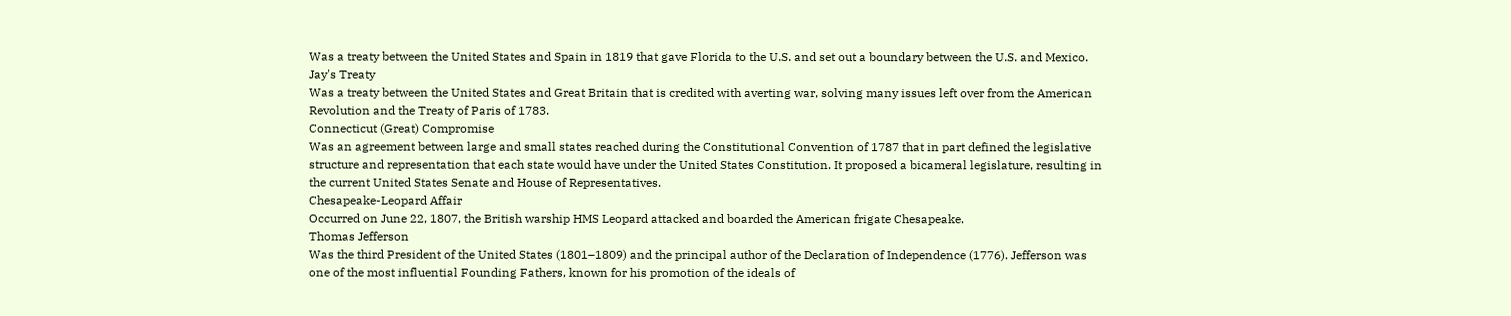Was a treaty between the United States and Spain in 1819 that gave Florida to the U.S. and set out a boundary between the U.S. and Mexico.
Jay's Treaty
Was a treaty between the United States and Great Britain that is credited with averting war, solving many issues left over from the American Revolution and the Treaty of Paris of 1783.
Connecticut (Great) Compromise
Was an agreement between large and small states reached during the Constitutional Convention of 1787 that in part defined the legislative structure and representation that each state would have under the United States Constitution. It proposed a bicameral legislature, resulting in the current United States Senate and House of Representatives.
Chesapeake-Leopard Affair
Occurred on June 22, 1807, the British warship HMS Leopard attacked and boarded the American frigate Chesapeake.
Thomas Jefferson
Was the third President of the United States (1801–1809) and the principal author of the Declaration of Independence (1776). Jefferson was one of the most influential Founding Fathers, known for his promotion of the ideals of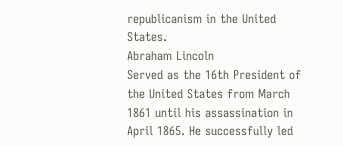republicanism in the United States.
Abraham Lincoln
Served as the 16th President of the United States from March 1861 until his assassination in April 1865. He successfully led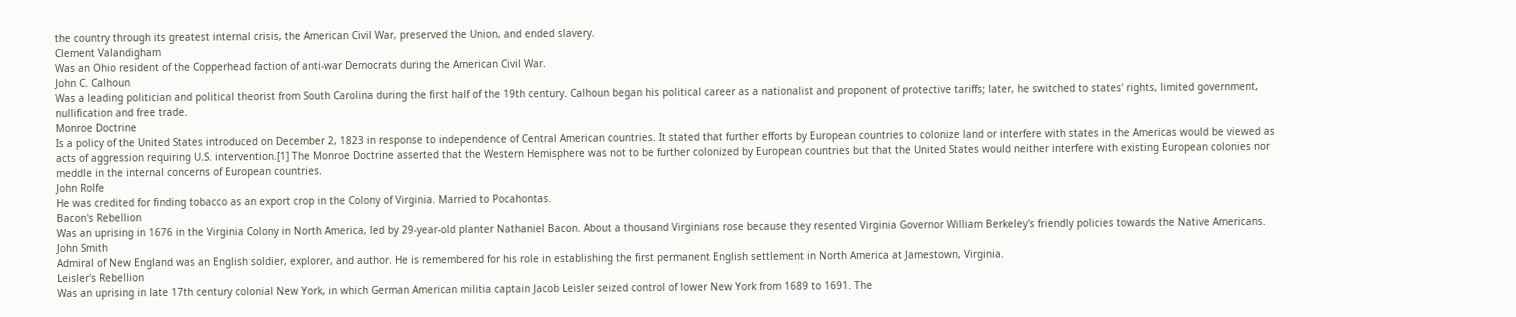the country through its greatest internal crisis, the American Civil War, preserved the Union, and ended slavery.
Clement Valandigham
Was an Ohio resident of the Copperhead faction of anti-war Democrats during the American Civil War.
John C. Calhoun
Was a leading politician and political theorist from South Carolina during the first half of the 19th century. Calhoun began his political career as a nationalist and proponent of protective tariffs; later, he switched to states' rights, limited government, nullification and free trade.
Monroe Doctrine
Is a policy of the United States introduced on December 2, 1823 in response to independence of Central American countries. It stated that further efforts by European countries to colonize land or interfere with states in the Americas would be viewed as acts of aggression requiring U.S. intervention.[1] The Monroe Doctrine asserted that the Western Hemisphere was not to be further colonized by European countries but that the United States would neither interfere with existing European colonies nor meddle in the internal concerns of European countries.
John Rolfe
He was credited for finding tobacco as an export crop in the Colony of Virginia. Married to Pocahontas.
Bacon's Rebellion
Was an uprising in 1676 in the Virginia Colony in North America, led by 29-year-old planter Nathaniel Bacon. About a thousand Virginians rose because they resented Virginia Governor William Berkeley's friendly policies towards the Native Americans.
John Smith
Admiral of New England was an English soldier, explorer, and author. He is remembered for his role in establishing the first permanent English settlement in North America at Jamestown, Virginia.
Leisler's Rebellion
Was an uprising in late 17th century colonial New York, in which German American militia captain Jacob Leisler seized control of lower New York from 1689 to 1691. The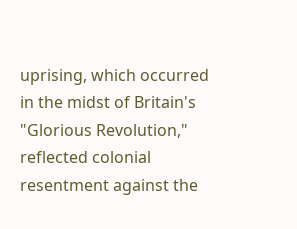uprising, which occurred in the midst of Britain's "Glorious Revolution," reflected colonial resentment against the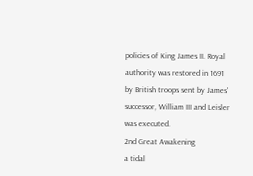policies of King James II. Royal authority was restored in 1691 by British troops sent by James' successor, William III and Leisler was executed.
2nd Great Awakening
a tidal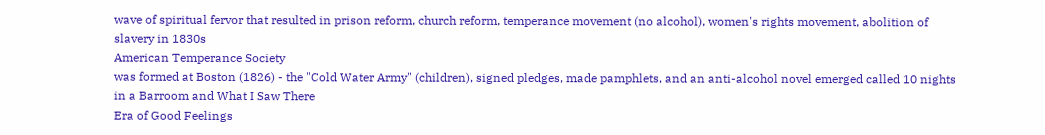wave of spiritual fervor that resulted in prison reform, church reform, temperance movement (no alcohol), women's rights movement, abolition of slavery in 1830s
American Temperance Society
was formed at Boston (1826) - the "Cold Water Army" (children), signed pledges, made pamphlets, and an anti-alcohol novel emerged called 10 nights in a Barroom and What I Saw There
Era of Good Feelings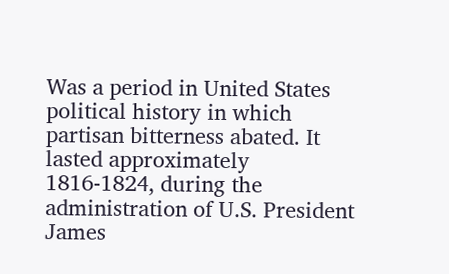Was a period in United States political history in which partisan bitterness abated. It lasted approximately 1816-1824, during the administration of U.S. President James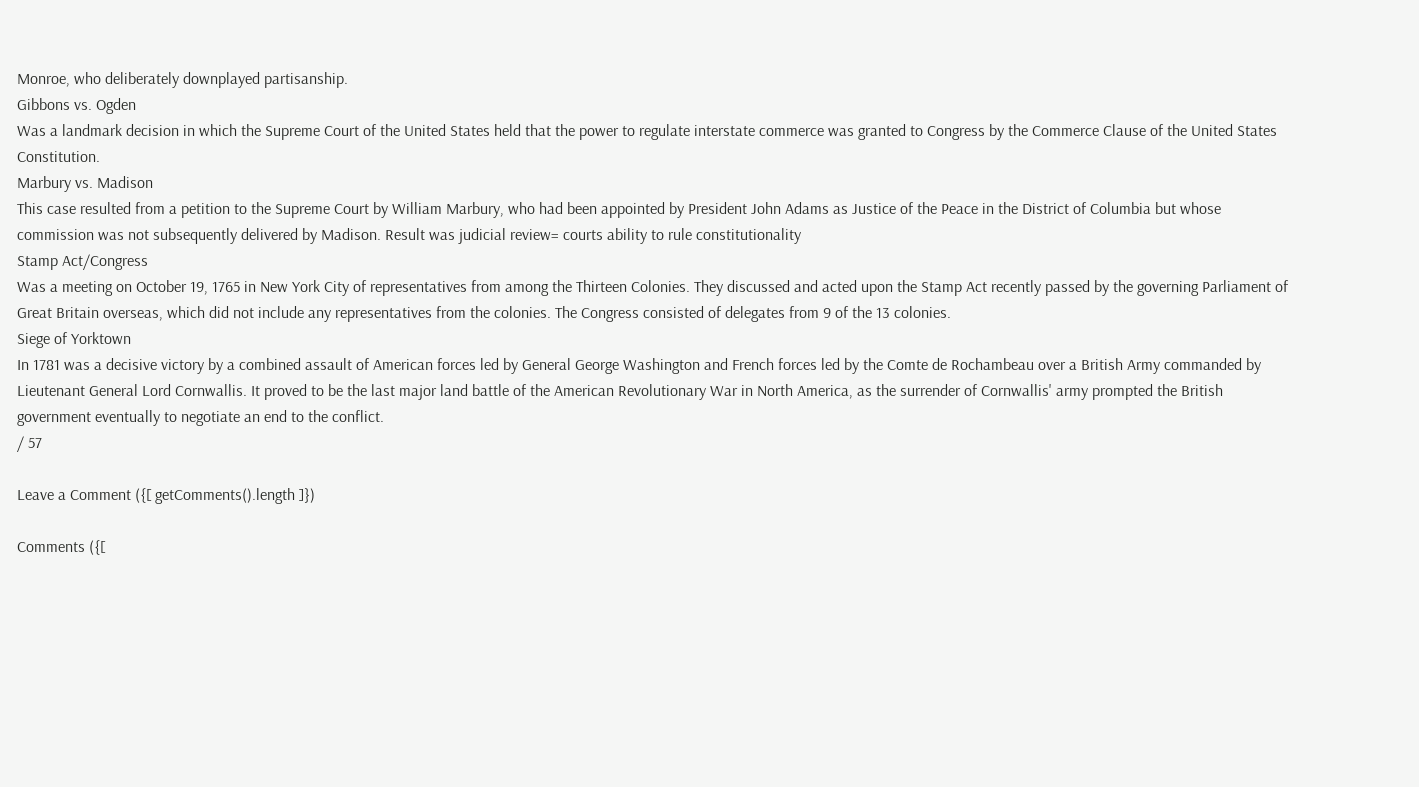Monroe, who deliberately downplayed partisanship.
Gibbons vs. Ogden
Was a landmark decision in which the Supreme Court of the United States held that the power to regulate interstate commerce was granted to Congress by the Commerce Clause of the United States Constitution.
Marbury vs. Madison
This case resulted from a petition to the Supreme Court by William Marbury, who had been appointed by President John Adams as Justice of the Peace in the District of Columbia but whose commission was not subsequently delivered by Madison. Result was judicial review= courts ability to rule constitutionality
Stamp Act/Congress
Was a meeting on October 19, 1765 in New York City of representatives from among the Thirteen Colonies. They discussed and acted upon the Stamp Act recently passed by the governing Parliament of Great Britain overseas, which did not include any representatives from the colonies. The Congress consisted of delegates from 9 of the 13 colonies.
Siege of Yorktown
In 1781 was a decisive victory by a combined assault of American forces led by General George Washington and French forces led by the Comte de Rochambeau over a British Army commanded by Lieutenant General Lord Cornwallis. It proved to be the last major land battle of the American Revolutionary War in North America, as the surrender of Cornwallis' army prompted the British government eventually to negotiate an end to the conflict.
/ 57

Leave a Comment ({[ getComments().length ]})

Comments ({[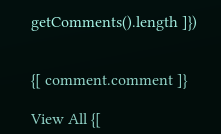getComments().length ]})


{[ comment.comment ]}

View All {[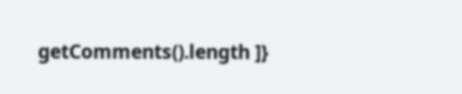getComments().length ]}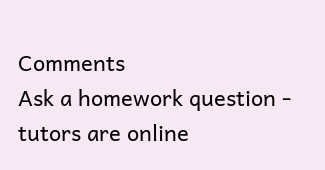Comments
Ask a homework question - tutors are online